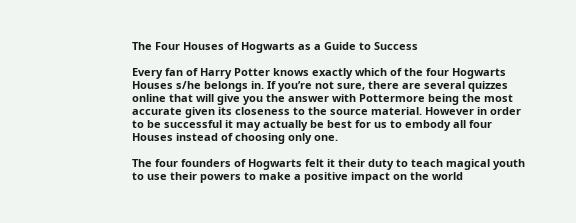The Four Houses of Hogwarts as a Guide to Success

Every fan of Harry Potter knows exactly which of the four Hogwarts Houses s/he belongs in. If you’re not sure, there are several quizzes online that will give you the answer with Pottermore being the most accurate given its closeness to the source material. However in order to be successful it may actually be best for us to embody all four Houses instead of choosing only one.

The four founders of Hogwarts felt it their duty to teach magical youth to use their powers to make a positive impact on the world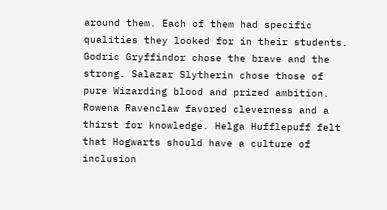around them. Each of them had specific qualities they looked for in their students. Godric Gryffindor chose the brave and the strong. Salazar Slytherin chose those of pure Wizarding blood and prized ambition. Rowena Ravenclaw favored cleverness and a thirst for knowledge. Helga Hufflepuff felt that Hogwarts should have a culture of inclusion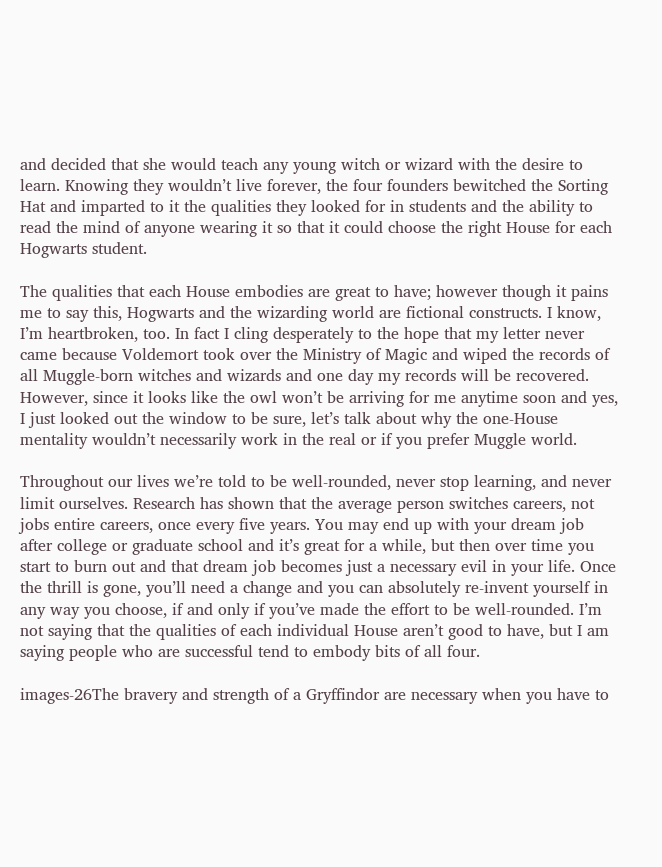and decided that she would teach any young witch or wizard with the desire to learn. Knowing they wouldn’t live forever, the four founders bewitched the Sorting Hat and imparted to it the qualities they looked for in students and the ability to read the mind of anyone wearing it so that it could choose the right House for each Hogwarts student.

The qualities that each House embodies are great to have; however though it pains me to say this, Hogwarts and the wizarding world are fictional constructs. I know, I’m heartbroken, too. In fact I cling desperately to the hope that my letter never came because Voldemort took over the Ministry of Magic and wiped the records of all Muggle-born witches and wizards and one day my records will be recovered. However, since it looks like the owl won’t be arriving for me anytime soon and yes, I just looked out the window to be sure, let’s talk about why the one-House mentality wouldn’t necessarily work in the real or if you prefer Muggle world.

Throughout our lives we’re told to be well-rounded, never stop learning, and never limit ourselves. Research has shown that the average person switches careers, not jobs entire careers, once every five years. You may end up with your dream job after college or graduate school and it’s great for a while, but then over time you start to burn out and that dream job becomes just a necessary evil in your life. Once the thrill is gone, you’ll need a change and you can absolutely re-invent yourself in any way you choose, if and only if you’ve made the effort to be well-rounded. I’m not saying that the qualities of each individual House aren’t good to have, but I am saying people who are successful tend to embody bits of all four.

images-26The bravery and strength of a Gryffindor are necessary when you have to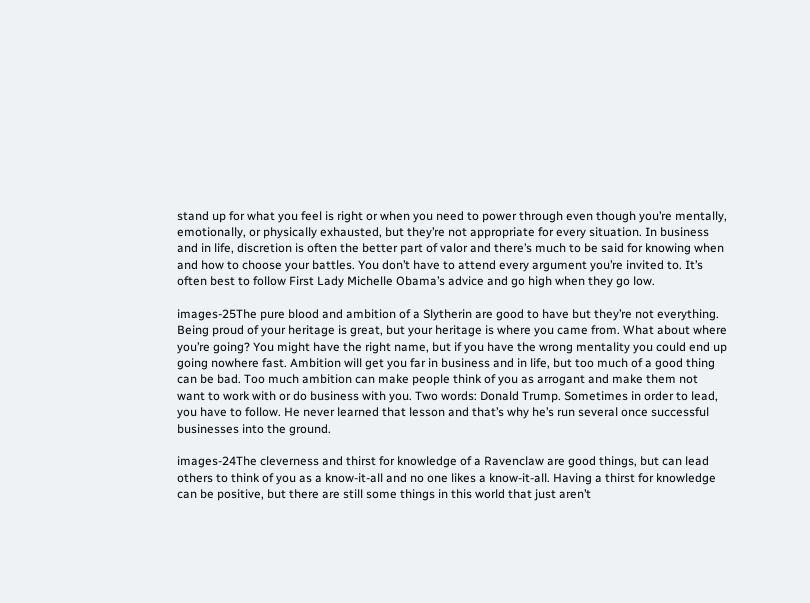stand up for what you feel is right or when you need to power through even though you’re mentally, emotionally, or physically exhausted, but they’re not appropriate for every situation. In business and in life, discretion is often the better part of valor and there’s much to be said for knowing when and how to choose your battles. You don’t have to attend every argument you’re invited to. It’s often best to follow First Lady Michelle Obama’s advice and go high when they go low.

images-25The pure blood and ambition of a Slytherin are good to have but they’re not everything.  Being proud of your heritage is great, but your heritage is where you came from. What about where you’re going? You might have the right name, but if you have the wrong mentality you could end up going nowhere fast. Ambition will get you far in business and in life, but too much of a good thing can be bad. Too much ambition can make people think of you as arrogant and make them not want to work with or do business with you. Two words: Donald Trump. Sometimes in order to lead, you have to follow. He never learned that lesson and that’s why he’s run several once successful businesses into the ground.

images-24The cleverness and thirst for knowledge of a Ravenclaw are good things, but can lead others to think of you as a know-it-all and no one likes a know-it-all. Having a thirst for knowledge can be positive, but there are still some things in this world that just aren’t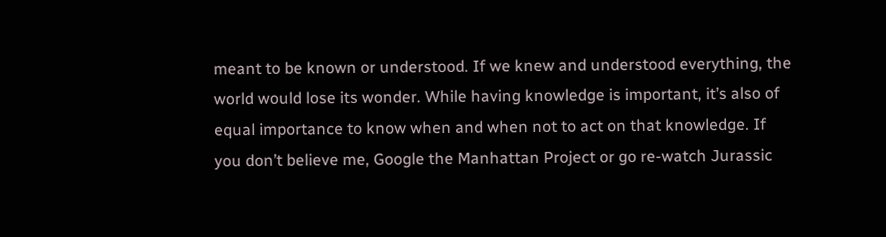meant to be known or understood. If we knew and understood everything, the world would lose its wonder. While having knowledge is important, it’s also of equal importance to know when and when not to act on that knowledge. If you don’t believe me, Google the Manhattan Project or go re-watch Jurassic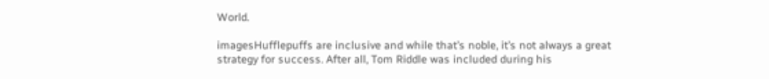World.

imagesHufflepuffs are inclusive and while that’s noble, it’s not always a great strategy for success. After all, Tom Riddle was included during his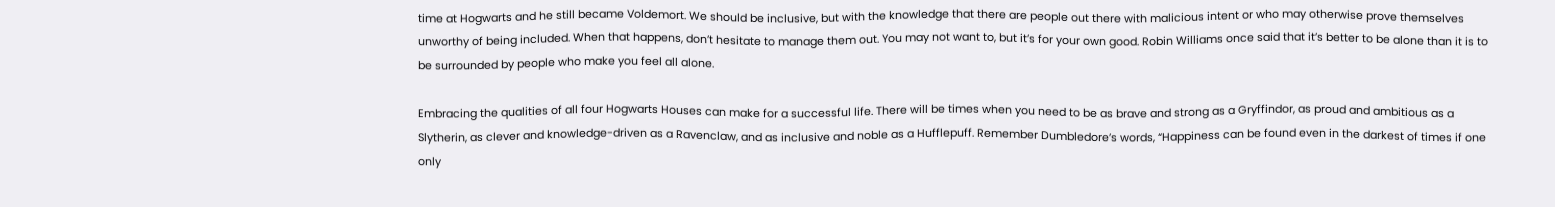time at Hogwarts and he still became Voldemort. We should be inclusive, but with the knowledge that there are people out there with malicious intent or who may otherwise prove themselves unworthy of being included. When that happens, don’t hesitate to manage them out. You may not want to, but it’s for your own good. Robin Williams once said that it’s better to be alone than it is to be surrounded by people who make you feel all alone.

Embracing the qualities of all four Hogwarts Houses can make for a successful life. There will be times when you need to be as brave and strong as a Gryffindor, as proud and ambitious as a Slytherin, as clever and knowledge-driven as a Ravenclaw, and as inclusive and noble as a Hufflepuff. Remember Dumbledore’s words, “Happiness can be found even in the darkest of times if one only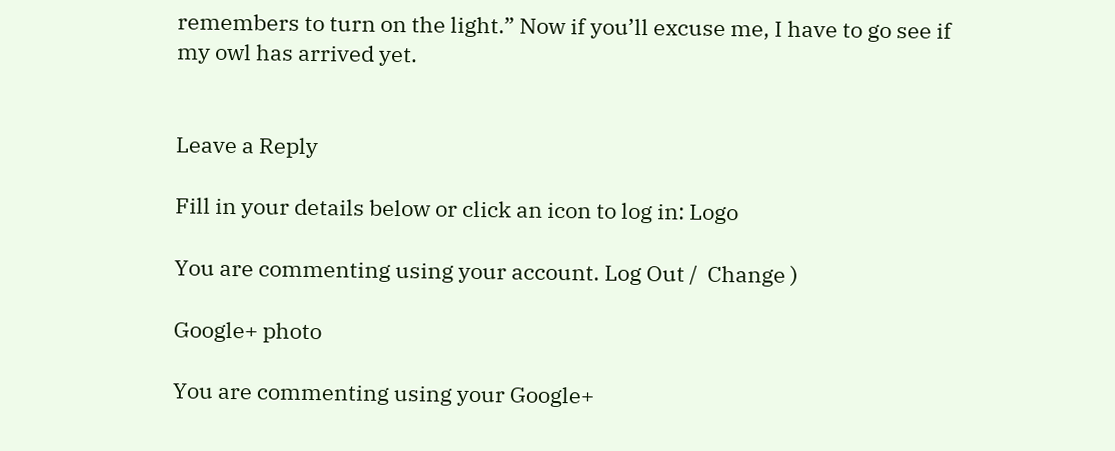remembers to turn on the light.” Now if you’ll excuse me, I have to go see if my owl has arrived yet.


Leave a Reply

Fill in your details below or click an icon to log in: Logo

You are commenting using your account. Log Out /  Change )

Google+ photo

You are commenting using your Google+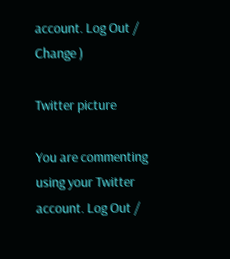account. Log Out /  Change )

Twitter picture

You are commenting using your Twitter account. Log Out /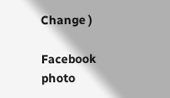Change )

Facebook photo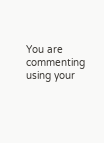You are commenting using your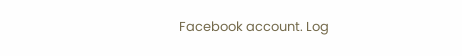Facebook account. Log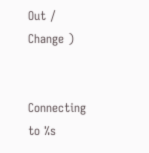Out /  Change )


Connecting to %s